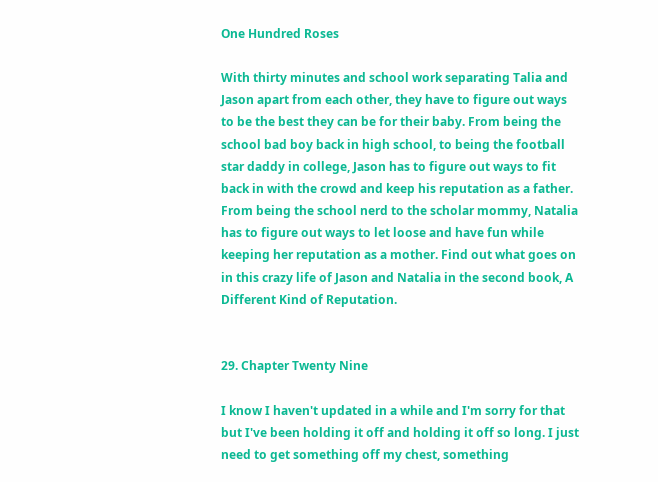One Hundred Roses

With thirty minutes and school work separating Talia and Jason apart from each other, they have to figure out ways to be the best they can be for their baby. From being the school bad boy back in high school, to being the football star daddy in college, Jason has to figure out ways to fit back in with the crowd and keep his reputation as a father. From being the school nerd to the scholar mommy, Natalia has to figure out ways to let loose and have fun while keeping her reputation as a mother. Find out what goes on in this crazy life of Jason and Natalia in the second book, A Different Kind of Reputation.


29. Chapter Twenty Nine

I know I haven't updated in a while and I'm sorry for that but I've been holding it off and holding it off so long. I just need to get something off my chest, something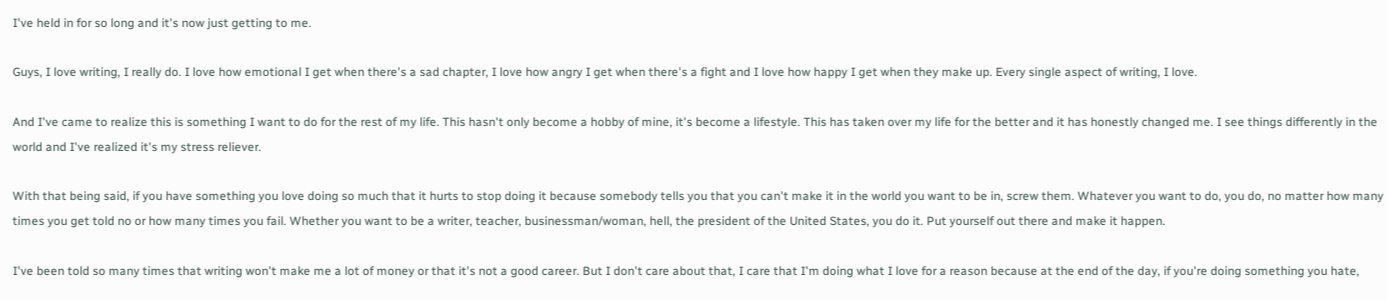I've held in for so long and it's now just getting to me.

Guys, I love writing, I really do. I love how emotional I get when there's a sad chapter, I love how angry I get when there's a fight and I love how happy I get when they make up. Every single aspect of writing, I love.

And I've came to realize this is something I want to do for the rest of my life. This hasn't only become a hobby of mine, it's become a lifestyle. This has taken over my life for the better and it has honestly changed me. I see things differently in the world and I've realized it's my stress reliever.

With that being said, if you have something you love doing so much that it hurts to stop doing it because somebody tells you that you can't make it in the world you want to be in, screw them. Whatever you want to do, you do, no matter how many times you get told no or how many times you fail. Whether you want to be a writer, teacher, businessman/woman, hell, the president of the United States, you do it. Put yourself out there and make it happen.

I've been told so many times that writing won't make me a lot of money or that it's not a good career. But I don't care about that, I care that I'm doing what I love for a reason because at the end of the day, if you're doing something you hate,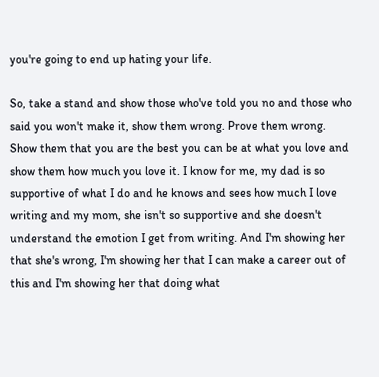you're going to end up hating your life.

So, take a stand and show those who've told you no and those who said you won't make it, show them wrong. Prove them wrong. Show them that you are the best you can be at what you love and show them how much you love it. I know for me, my dad is so supportive of what I do and he knows and sees how much I love writing and my mom, she isn't so supportive and she doesn't understand the emotion I get from writing. And I'm showing her that she's wrong, I'm showing her that I can make a career out of this and I'm showing her that doing what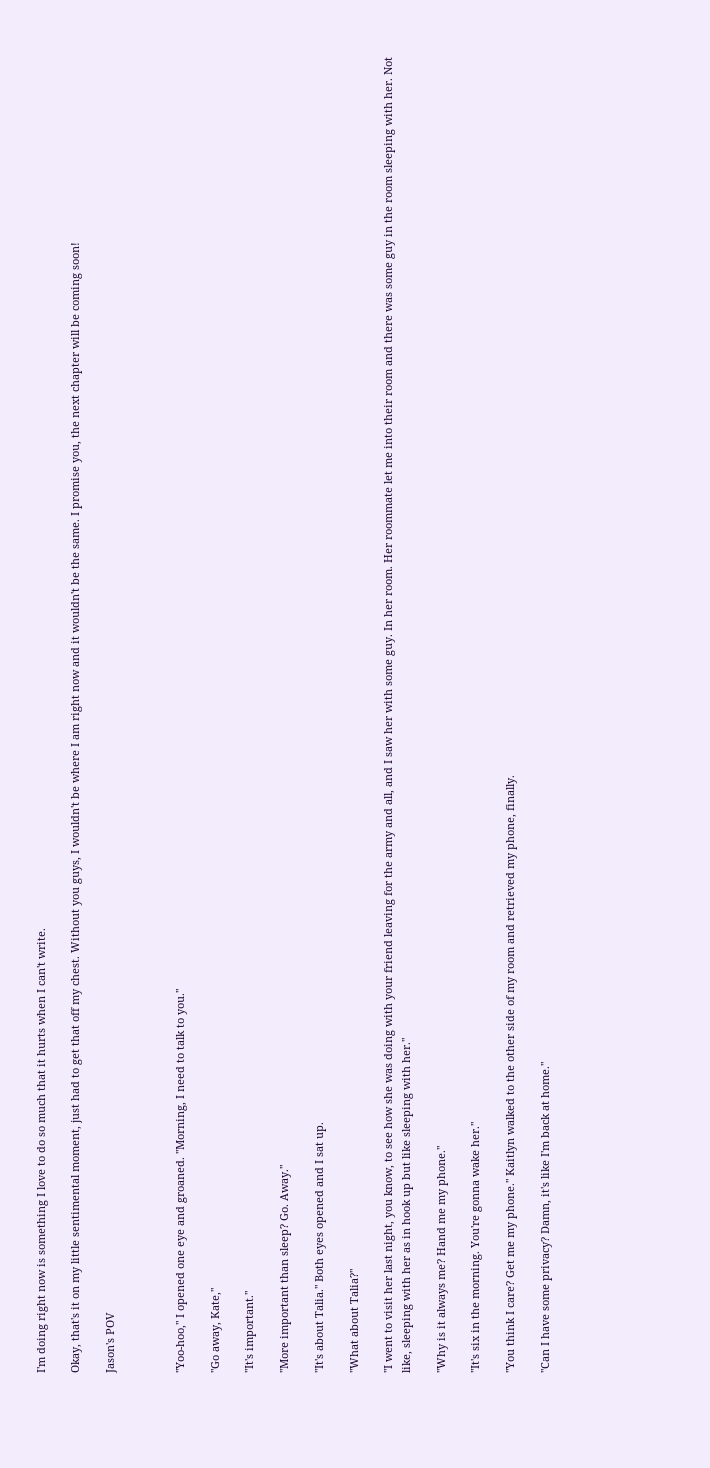I'm doing right now is something I love to do so much that it hurts when I can't write.

Okay, that's it on my little sentimental moment, just had to get that off my chest. Without you guys, I wouldn't be where I am right now and it wouldn't be the same. I promise you, the next chapter will be coming soon!

Jason's POV



"Yoo-hoo," I opened one eye and groaned. "Morning, I need to talk to you."

"Go away, Kate,"

"It's important."

"More important than sleep? Go. Away."

"It's about Talia." Both eyes opened and I sat up.

"What about Talia?"

"I went to visit her last night, you know, to see how she was doing with your friend leaving for the army and all, and I saw her with some guy. In her room. Her roommate let me into their room and there was some guy in the room sleeping with her. Not like, sleeping with her as in hook up but like sleeping with her."

"Why is it always me? Hand me my phone."

"It's six in the morning. You're gonna wake her."

"You think I care? Get me my phone." Kaitlyn walked to the other side of my room and retrieved my phone, finally.

"Can I have some privacy? Damn, it's like I'm back at home."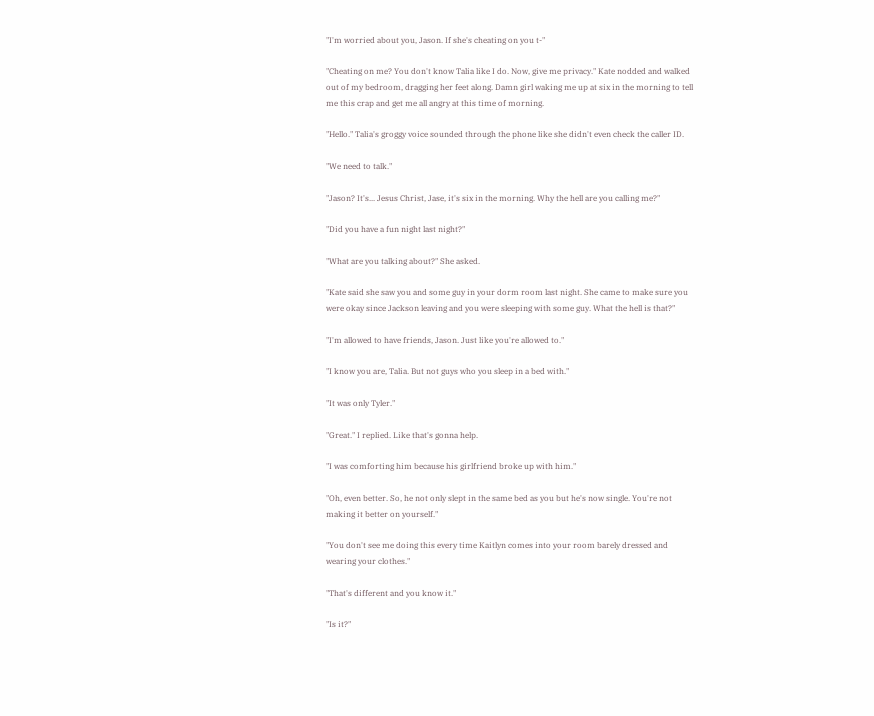"I'm worried about you, Jason. If she's cheating on you t-"

"Cheating on me? You don't know Talia like I do. Now, give me privacy." Kate nodded and walked out of my bedroom, dragging her feet along. Damn girl waking me up at six in the morning to tell me this crap and get me all angry at this time of morning.

"Hello." Talia's groggy voice sounded through the phone like she didn't even check the caller ID.

"We need to talk."

"Jason? It's... Jesus Christ, Jase, it's six in the morning. Why the hell are you calling me?"

"Did you have a fun night last night?"

"What are you talking about?" She asked.

"Kate said she saw you and some guy in your dorm room last night. She came to make sure you were okay since Jackson leaving and you were sleeping with some guy. What the hell is that?"

"I'm allowed to have friends, Jason. Just like you're allowed to."

"I know you are, Talia. But not guys who you sleep in a bed with."

"It was only Tyler."

"Great." I replied. Like that's gonna help.

"I was comforting him because his girlfriend broke up with him."

"Oh, even better. So, he not only slept in the same bed as you but he's now single. You're not making it better on yourself."

"You don't see me doing this every time Kaitlyn comes into your room barely dressed and wearing your clothes."

"That's different and you know it."

"Is it?"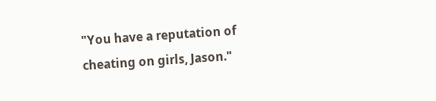"You have a reputation of cheating on girls, Jason."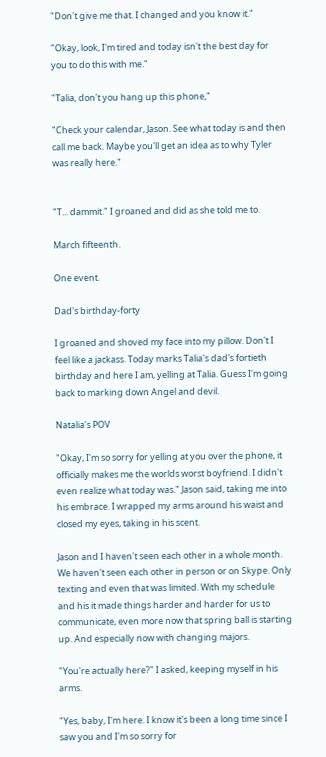"Don't give me that. I changed and you know it."

"Okay, look, I'm tired and today isn't the best day for you to do this with me."

"Talia, don't you hang up this phone,"

"Check your calendar, Jason. See what today is and then call me back. Maybe you'll get an idea as to why Tyler was really here."


"T... dammit." I groaned and did as she told me to.

March fifteenth.

One event.

Dad's birthday-forty

I groaned and shoved my face into my pillow. Don't I feel like a jackass. Today marks Talia's dad's fortieth birthday and here I am, yelling at Talia. Guess I'm going back to marking down Angel and devil.

Natalia's POV

"Okay, I'm so sorry for yelling at you over the phone, it officially makes me the worlds worst boyfriend. I didn't even realize what today was." Jason said, taking me into his embrace. I wrapped my arms around his waist and closed my eyes, taking in his scent.

Jason and I haven't seen each other in a whole month. We haven't seen each other in person or on Skype. Only texting and even that was limited. With my schedule and his it made things harder and harder for us to communicate, even more now that spring ball is starting up. And especially now with changing majors.

"You're actually here?" I asked, keeping myself in his arms.

"Yes, baby, I'm here. I know it's been a long time since I saw you and I'm so sorry for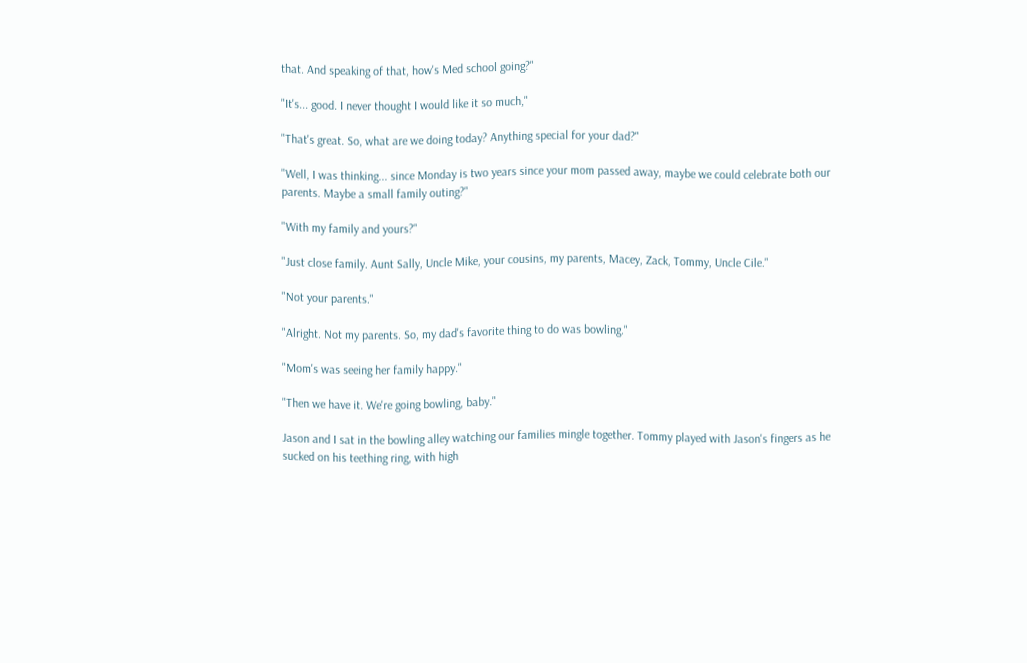that. And speaking of that, how's Med school going?"

"It's... good. I never thought I would like it so much,"

"That's great. So, what are we doing today? Anything special for your dad?"

"Well, I was thinking... since Monday is two years since your mom passed away, maybe we could celebrate both our parents. Maybe a small family outing?"

"With my family and yours?"

"Just close family. Aunt Sally, Uncle Mike, your cousins, my parents, Macey, Zack, Tommy, Uncle Cile."

"Not your parents."

"Alright. Not my parents. So, my dad's favorite thing to do was bowling."

"Mom's was seeing her family happy."

"Then we have it. We're going bowling, baby."

Jason and I sat in the bowling alley watching our families mingle together. Tommy played with Jason's fingers as he sucked on his teething ring, with high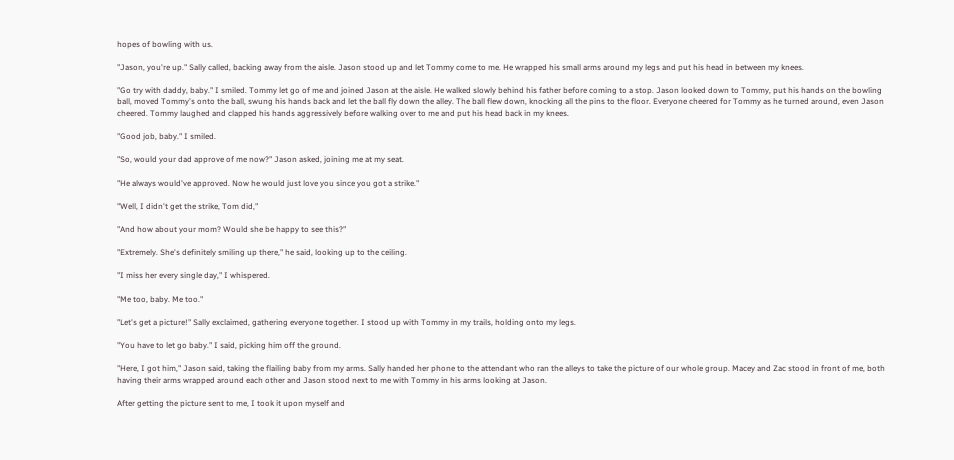hopes of bowling with us.

"Jason, you're up." Sally called, backing away from the aisle. Jason stood up and let Tommy come to me. He wrapped his small arms around my legs and put his head in between my knees.

"Go try with daddy, baby." I smiled. Tommy let go of me and joined Jason at the aisle. He walked slowly behind his father before coming to a stop. Jason looked down to Tommy, put his hands on the bowling ball, moved Tommy's onto the ball, swung his hands back and let the ball fly down the alley. The ball flew down, knocking all the pins to the floor. Everyone cheered for Tommy as he turned around, even Jason cheered. Tommy laughed and clapped his hands aggressively before walking over to me and put his head back in my knees.

"Good job, baby." I smiled.

"So, would your dad approve of me now?" Jason asked, joining me at my seat.

"He always would've approved. Now he would just love you since you got a strike."

"Well, I didn't get the strike, Tom did,"

"And how about your mom? Would she be happy to see this?"

"Extremely. She's definitely smiling up there," he said, looking up to the ceiling.

"I miss her every single day," I whispered.

"Me too, baby. Me too."

"Let's get a picture!" Sally exclaimed, gathering everyone together. I stood up with Tommy in my trails, holding onto my legs.

"You have to let go baby." I said, picking him off the ground.

"Here, I got him," Jason said, taking the flailing baby from my arms. Sally handed her phone to the attendant who ran the alleys to take the picture of our whole group. Macey and Zac stood in front of me, both having their arms wrapped around each other and Jason stood next to me with Tommy in his arms looking at Jason.

After getting the picture sent to me, I took it upon myself and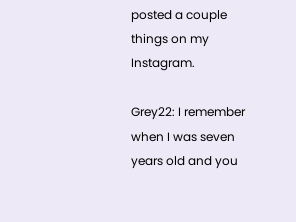posted a couple things on my Instagram.

Grey22: I remember when I was seven years old and you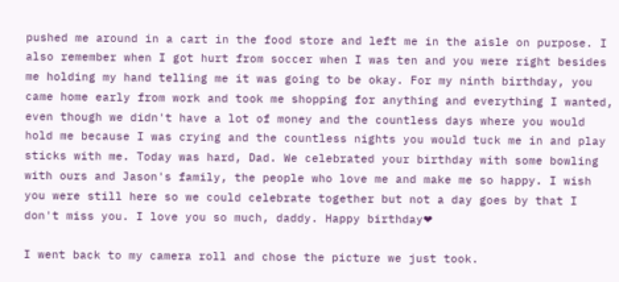pushed me around in a cart in the food store and left me in the aisle on purpose. I also remember when I got hurt from soccer when I was ten and you were right besides me holding my hand telling me it was going to be okay. For my ninth birthday, you came home early from work and took me shopping for anything and everything I wanted, even though we didn't have a lot of money and the countless days where you would hold me because I was crying and the countless nights you would tuck me in and play sticks with me. Today was hard, Dad. We celebrated your birthday with some bowling with ours and Jason's family, the people who love me and make me so happy. I wish you were still here so we could celebrate together but not a day goes by that I don't miss you. I love you so much, daddy. Happy birthday❤

I went back to my camera roll and chose the picture we just took.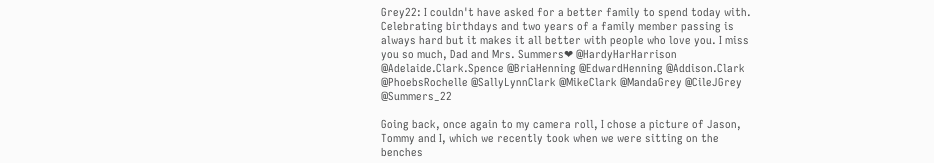Grey22: I couldn't have asked for a better family to spend today with. Celebrating birthdays and two years of a family member passing is always hard but it makes it all better with people who love you. I miss you so much, Dad and Mrs. Summers❤ @HardyHarHarrison @Adelaide.Clark.Spence @BriaHenning @EdwardHenning @Addison.Clark @PhoebsRochelle @SallyLynnClark @MikeClark @MandaGrey @CileJGrey @Summers_22

Going back, once again to my camera roll, I chose a picture of Jason, Tommy and I, which we recently took when we were sitting on the benches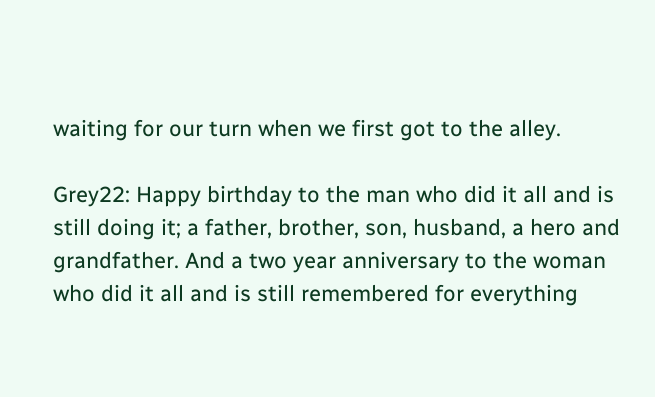waiting for our turn when we first got to the alley.

Grey22: Happy birthday to the man who did it all and is still doing it; a father, brother, son, husband, a hero and grandfather. And a two year anniversary to the woman who did it all and is still remembered for everything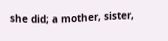she did; a mother, sister,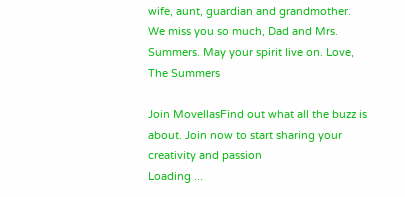wife, aunt, guardian and grandmother. We miss you so much, Dad and Mrs. Summers. May your spirit live on. Love, The Summers

Join MovellasFind out what all the buzz is about. Join now to start sharing your creativity and passion
Loading ...